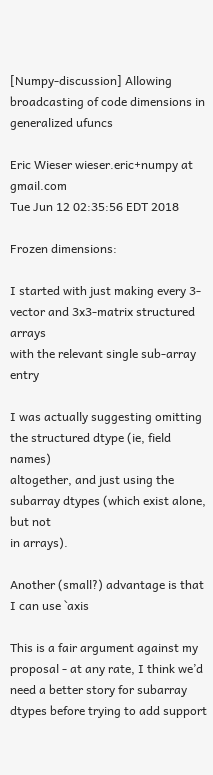[Numpy-discussion] Allowing broadcasting of code dimensions in generalized ufuncs

Eric Wieser wieser.eric+numpy at gmail.com
Tue Jun 12 02:35:56 EDT 2018

Frozen dimensions:

I started with just making every 3-vector and 3x3-matrix structured arrays
with the relevant single sub-array entry

I was actually suggesting omitting the structured dtype (ie, field names)
altogether, and just using the subarray dtypes (which exist alone, but not
in arrays).

Another (small?) advantage is that I can use `axis

This is a fair argument against my proposal - at any rate, I think we’d
need a better story for subarray dtypes before trying to add support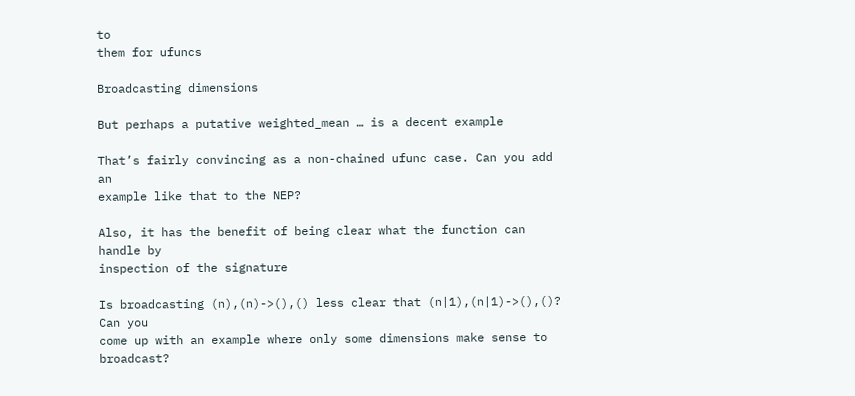to
them for ufuncs

Broadcasting dimensions

But perhaps a putative weighted_mean … is a decent example

That’s fairly convincing as a non-chained ufunc case. Can you add an
example like that to the NEP?

Also, it has the benefit of being clear what the function can handle by
inspection of the signature

Is broadcasting (n),(n)->(),() less clear that (n|1),(n|1)->(),()? Can you
come up with an example where only some dimensions make sense to broadcast?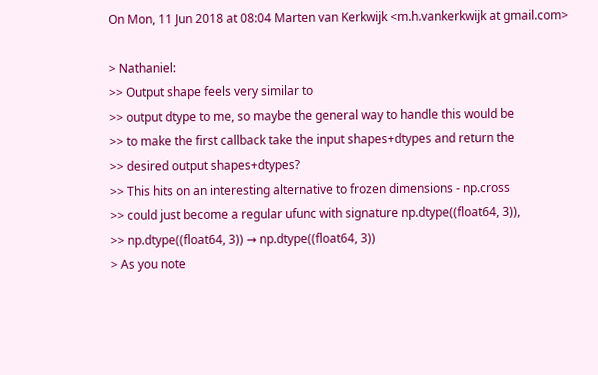On Mon, 11 Jun 2018 at 08:04 Marten van Kerkwijk <m.h.vankerkwijk at gmail.com>

> Nathaniel:
>> Output shape feels very similar to
>> output dtype to me, so maybe the general way to handle this would be
>> to make the first callback take the input shapes+dtypes and return the
>> desired output shapes+dtypes?
>> This hits on an interesting alternative to frozen dimensions - np.cross
>> could just become a regular ufunc with signature np.dtype((float64, 3)),
>> np.dtype((float64, 3)) → np.dtype((float64, 3))
> As you note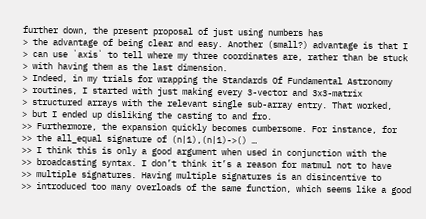further down, the present proposal of just using numbers has
> the advantage of being clear and easy. Another (small?) advantage is that I
> can use `axis` to tell where my three coordinates are, rather than be stuck
> with having them as the last dimension.
> Indeed, in my trials for wrapping the Standards Of Fundamental Astronomy
> routines, I started with just making every 3-vector and 3x3-matrix
> structured arrays with the relevant single sub-array entry. That worked,
> but I ended up disliking the casting to and fro.
>> Furthermore, the expansion quickly becomes cumbersome. For instance, for
>> the all_equal signature of (n|1),(n|1)->() …
>> I think this is only a good argument when used in conjunction with the
>> broadcasting syntax. I don’t think it’s a reason for matmul not to have
>> multiple signatures. Having multiple signatures is an disincentive to
>> introduced too many overloads of the same function, which seems like a good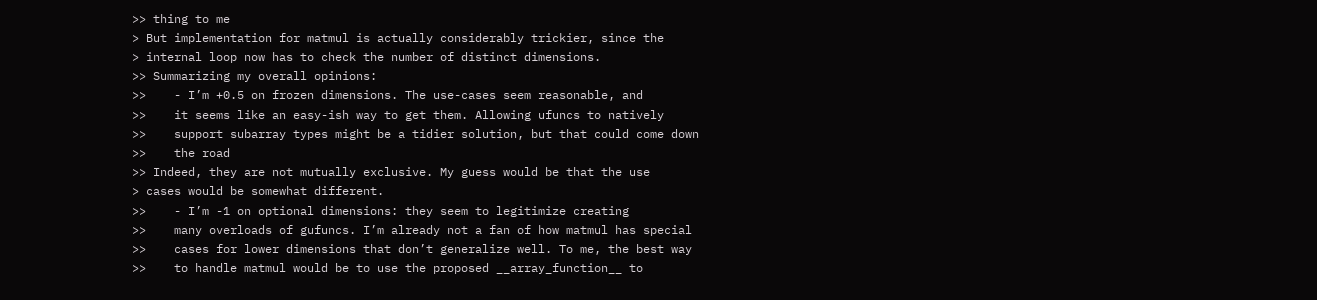>> thing to me
> But implementation for matmul is actually considerably trickier, since the
> internal loop now has to check the number of distinct dimensions.
>> Summarizing my overall opinions:
>>    - I’m +0.5 on frozen dimensions. The use-cases seem reasonable, and
>>    it seems like an easy-ish way to get them. Allowing ufuncs to natively
>>    support subarray types might be a tidier solution, but that could come down
>>    the road
>> Indeed, they are not mutually exclusive. My guess would be that the use
> cases would be somewhat different.
>>    - I’m -1 on optional dimensions: they seem to legitimize creating
>>    many overloads of gufuncs. I’m already not a fan of how matmul has special
>>    cases for lower dimensions that don’t generalize well. To me, the best way
>>    to handle matmul would be to use the proposed __array_function__ to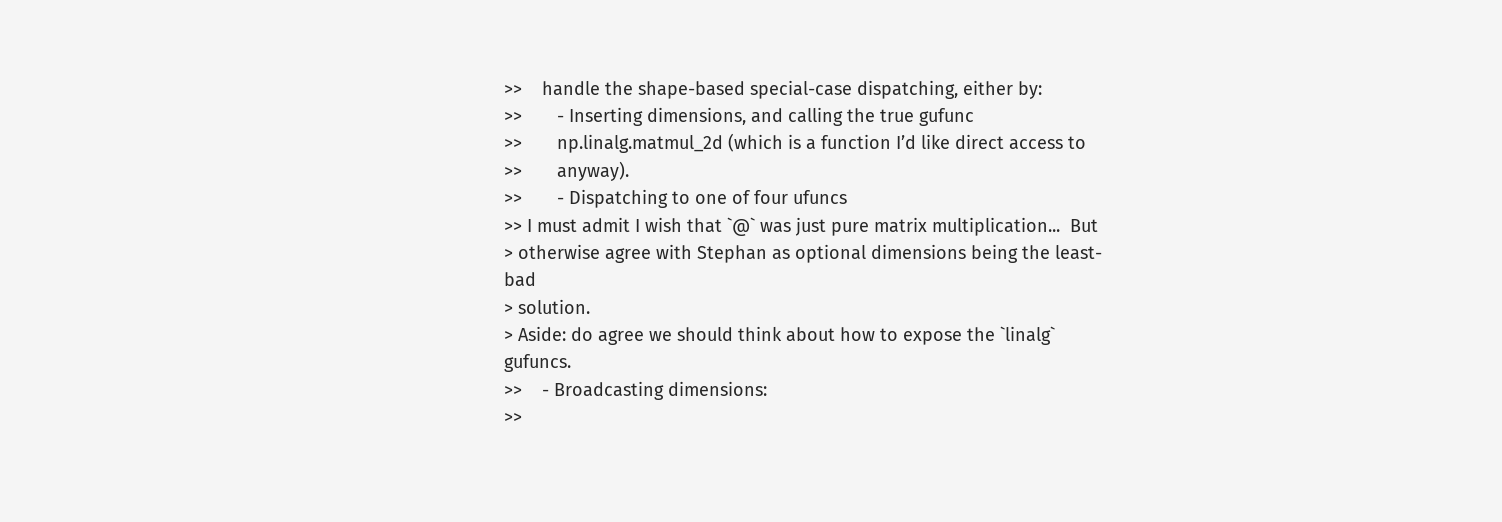>>    handle the shape-based special-case dispatching, either by:
>>       - Inserting dimensions, and calling the true gufunc
>>       np.linalg.matmul_2d (which is a function I’d like direct access to
>>       anyway).
>>       - Dispatching to one of four ufuncs
>> I must admit I wish that `@` was just pure matrix multiplication...  But
> otherwise agree with Stephan as optional dimensions being the least-bad
> solution.
> Aside: do agree we should think about how to expose the `linalg` gufuncs.
>>    - Broadcasting dimensions:
>>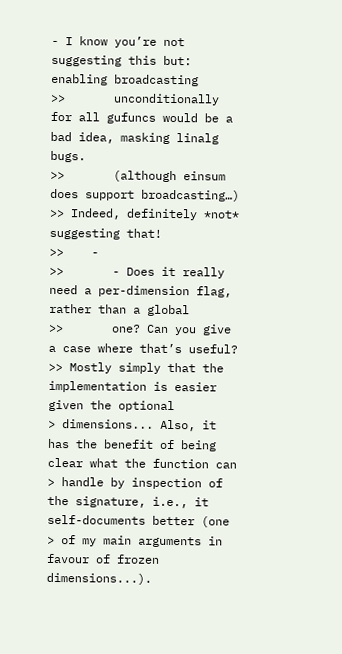- I know you’re not suggesting this but: enabling broadcasting
>>       unconditionally for all gufuncs would be a bad idea, masking linalg bugs.
>>       (although einsum does support broadcasting…)
>> Indeed, definitely *not* suggesting that!
>>    -
>>       - Does it really need a per-dimension flag, rather than a global
>>       one? Can you give a case where that’s useful?
>> Mostly simply that the implementation is easier given the optional
> dimensions... Also, it has the benefit of being clear what the function can
> handle by inspection of the signature, i.e., it self-documents better (one
> of my main arguments in favour of frozen dimensions...).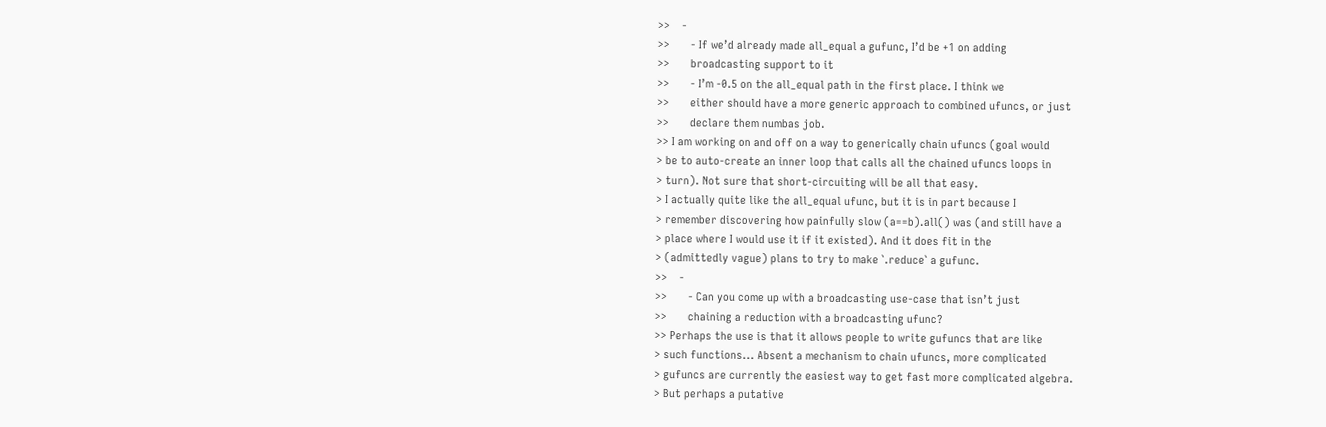>>    -
>>       - If we’d already made all_equal a gufunc, I’d be +1 on adding
>>       broadcasting support to it
>>       - I’m -0.5 on the all_equal path in the first place. I think we
>>       either should have a more generic approach to combined ufuncs, or just
>>       declare them numbas job.
>> I am working on and off on a way to generically chain ufuncs (goal would
> be to auto-create an inner loop that calls all the chained ufuncs loops in
> turn). Not sure that short-circuiting will be all that easy.
> I actually quite like the all_equal ufunc, but it is in part because I
> remember discovering how painfully slow (a==b).all() was (and still have a
> place where I would use it if it existed). And it does fit in the
> (admittedly vague) plans to try to make `.reduce` a gufunc.
>>    -
>>       - Can you come up with a broadcasting use-case that isn’t just
>>       chaining a reduction with a broadcasting ufunc?
>> Perhaps the use is that it allows people to write gufuncs that are like
> such functions... Absent a mechanism to chain ufuncs, more complicated
> gufuncs are currently the easiest way to get fast more complicated algebra.
> But perhaps a putative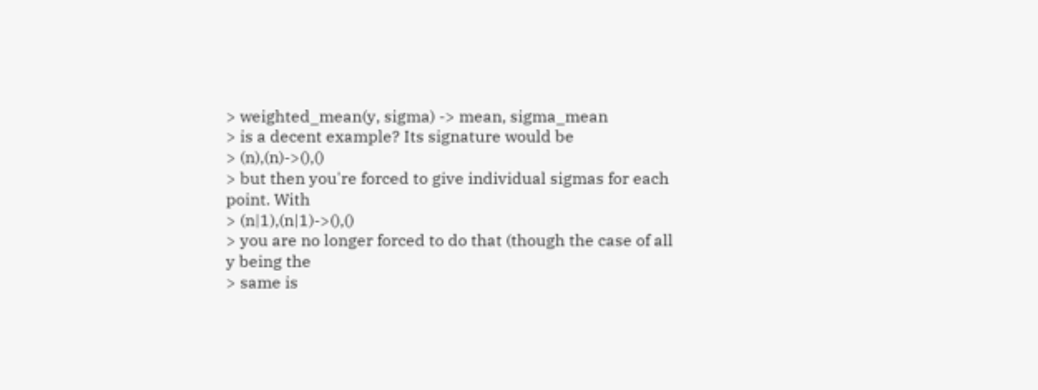> weighted_mean(y, sigma) -> mean, sigma_mean
> is a decent example? Its signature would be
> (n),(n)->(),()
> but then you're forced to give individual sigmas for each point. With
> (n|1),(n|1)->(),()
> you are no longer forced to do that (though the case of all y being the
> same is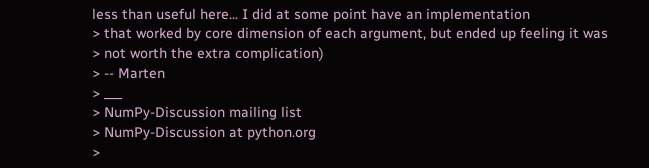less than useful here... I did at some point have an implementation
> that worked by core dimension of each argument, but ended up feeling it was
> not worth the extra complication)
> -- Marten
> ___
> NumPy-Discussion mailing list
> NumPy-Discussion at python.org
>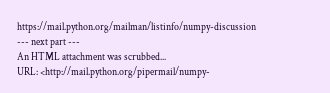https://mail.python.org/mailman/listinfo/numpy-discussion
--- next part ---
An HTML attachment was scrubbed...
URL: <http://mail.python.org/pipermail/numpy-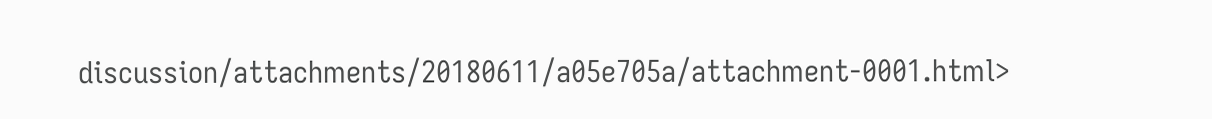discussion/attachments/20180611/a05e705a/attachment-0001.html>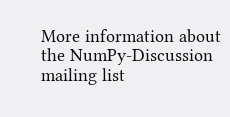More information about the NumPy-Discussion mailing list